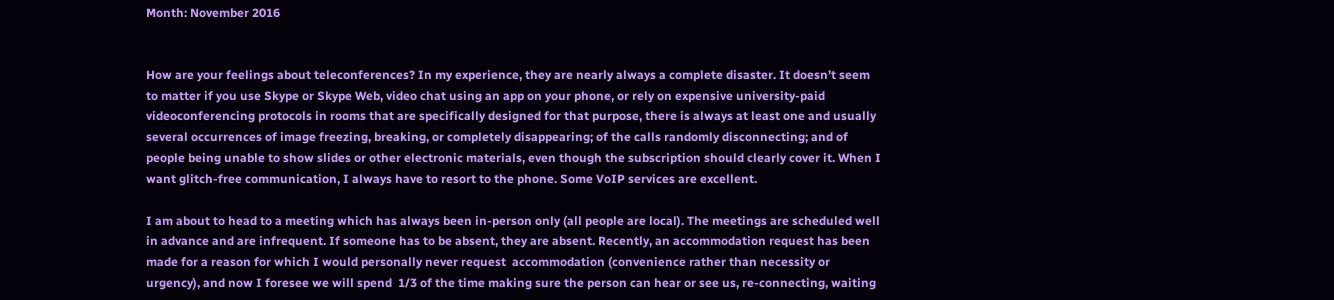Month: November 2016


How are your feelings about teleconferences? In my experience, they are nearly always a complete disaster. It doesn’t seem to matter if you use Skype or Skype Web, video chat using an app on your phone, or rely on expensive university-paid videoconferencing protocols in rooms that are specifically designed for that purpose, there is always at least one and usually several occurrences of image freezing, breaking, or completely disappearing; of the calls randomly disconnecting; and of people being unable to show slides or other electronic materials, even though the subscription should clearly cover it. When I want glitch-free communication, I always have to resort to the phone. Some VoIP services are excellent.

I am about to head to a meeting which has always been in-person only (all people are local). The meetings are scheduled well in advance and are infrequent. If someone has to be absent, they are absent. Recently, an accommodation request has been made for a reason for which I would personally never request  accommodation (convenience rather than necessity or urgency), and now I foresee we will spend  1/3 of the time making sure the person can hear or see us, re-connecting, waiting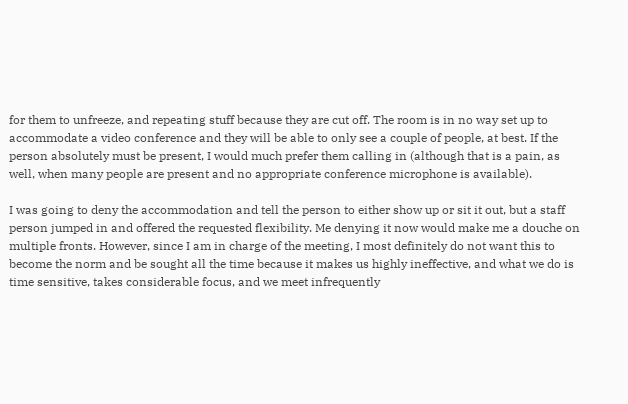for them to unfreeze, and repeating stuff because they are cut off. The room is in no way set up to accommodate a video conference and they will be able to only see a couple of people, at best. If the person absolutely must be present, I would much prefer them calling in (although that is a pain, as well, when many people are present and no appropriate conference microphone is available).

I was going to deny the accommodation and tell the person to either show up or sit it out, but a staff person jumped in and offered the requested flexibility. Me denying it now would make me a douche on multiple fronts. However, since I am in charge of the meeting, I most definitely do not want this to become the norm and be sought all the time because it makes us highly ineffective, and what we do is time sensitive, takes considerable focus, and we meet infrequently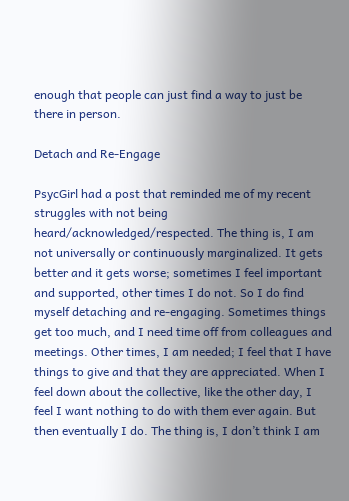enough that people can just find a way to just be there in person.

Detach and Re-Engage

PsycGirl had a post that reminded me of my recent struggles with not being heard/acknowledged/respected. The thing is, I am not universally or continuously marginalized. It gets better and it gets worse; sometimes I feel important and supported, other times I do not. So I do find myself detaching and re-engaging. Sometimes things get too much, and I need time off from colleagues and meetings. Other times, I am needed; I feel that I have things to give and that they are appreciated. When I feel down about the collective, like the other day, I feel I want nothing to do with them ever again. But then eventually I do. The thing is, I don’t think I am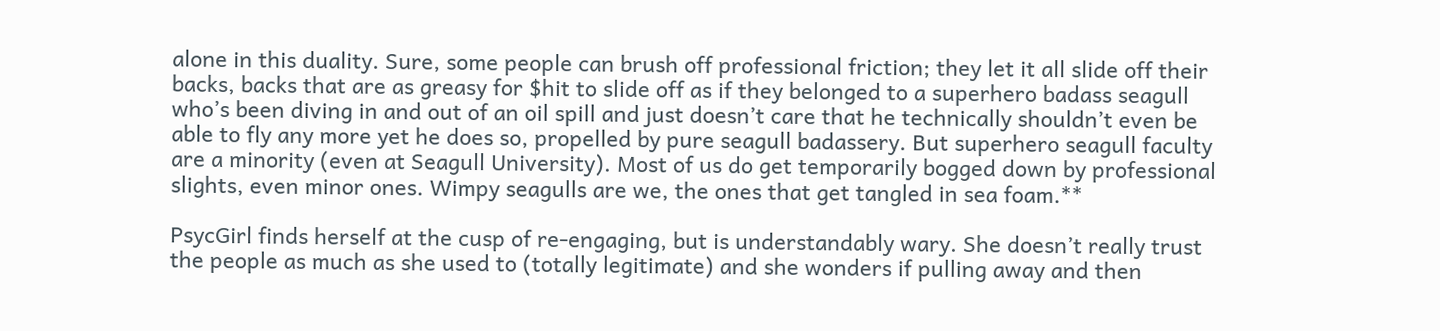alone in this duality. Sure, some people can brush off professional friction; they let it all slide off their backs, backs that are as greasy for $hit to slide off as if they belonged to a superhero badass seagull who’s been diving in and out of an oil spill and just doesn’t care that he technically shouldn’t even be able to fly any more yet he does so, propelled by pure seagull badassery. But superhero seagull faculty are a minority (even at Seagull University). Most of us do get temporarily bogged down by professional slights, even minor ones. Wimpy seagulls are we, the ones that get tangled in sea foam.**

PsycGirl finds herself at the cusp of re-engaging, but is understandably wary. She doesn’t really trust the people as much as she used to (totally legitimate) and she wonders if pulling away and then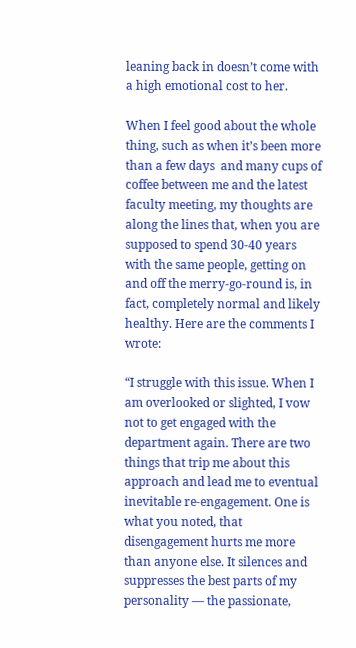leaning back in doesn’t come with a high emotional cost to her.

When I feel good about the whole thing, such as when it’s been more than a few days  and many cups of coffee between me and the latest faculty meeting, my thoughts are  along the lines that, when you are supposed to spend 30-40 years with the same people, getting on and off the merry-go-round is, in fact, completely normal and likely healthy. Here are the comments I wrote:

“I struggle with this issue. When I am overlooked or slighted, I vow not to get engaged with the department again. There are two things that trip me about this approach and lead me to eventual inevitable re-engagement. One is what you noted, that disengagement hurts me more than anyone else. It silences and suppresses the best parts of my personality — the passionate,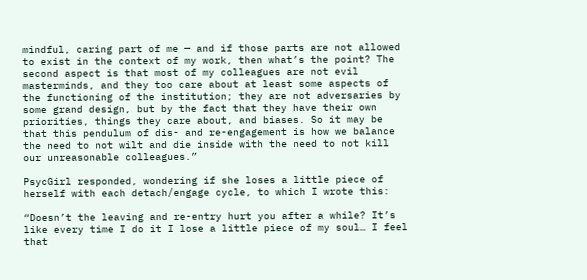mindful, caring part of me — and if those parts are not allowed to exist in the context of my work, then what’s the point? The second aspect is that most of my colleagues are not evil masterminds, and they too care about at least some aspects of the functioning of the institution; they are not adversaries by some grand design, but by the fact that they have their own priorities, things they care about, and biases. So it may be that this pendulum of dis- and re-engagement is how we balance the need to not wilt and die inside with the need to not kill our unreasonable colleagues.”

PsycGirl responded, wondering if she loses a little piece of herself with each detach/engage cycle, to which I wrote this:

“Doesn’t the leaving and re-entry hurt you after a while? It’s like every time I do it I lose a little piece of my soul… I feel that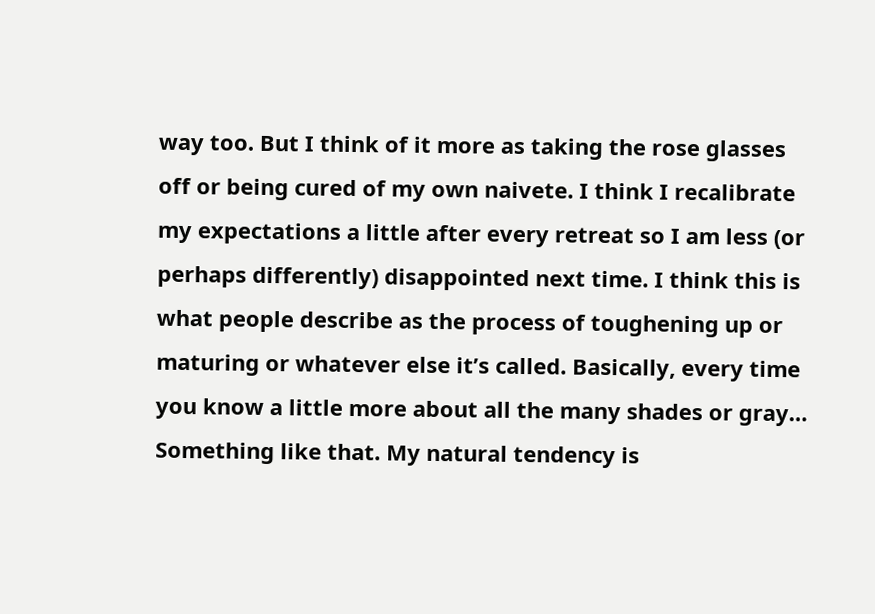way too. But I think of it more as taking the rose glasses off or being cured of my own naivete. I think I recalibrate my expectations a little after every retreat so I am less (or perhaps differently) disappointed next time. I think this is what people describe as the process of toughening up or maturing or whatever else it’s called. Basically, every time you know a little more about all the many shades or gray… Something like that. My natural tendency is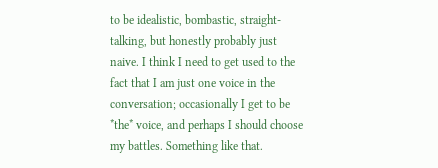to be idealistic, bombastic, straight-talking, but honestly probably just naive. I think I need to get used to the fact that I am just one voice in the conversation; occasionally I get to be *the* voice, and perhaps I should choose my battles. Something like that.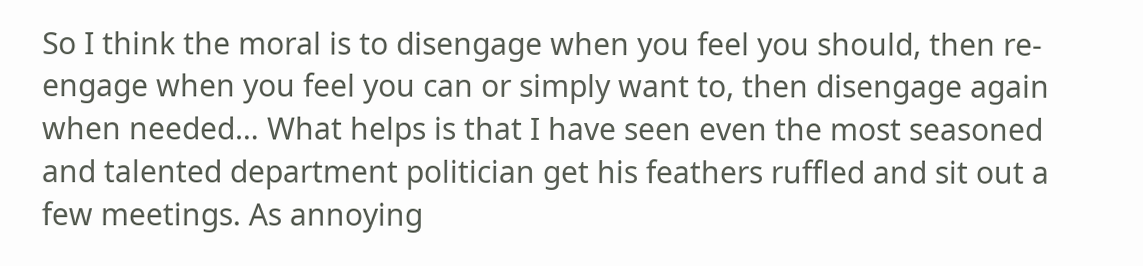So I think the moral is to disengage when you feel you should, then re-engage when you feel you can or simply want to, then disengage again when needed… What helps is that I have seen even the most seasoned and talented department politician get his feathers ruffled and sit out a few meetings. As annoying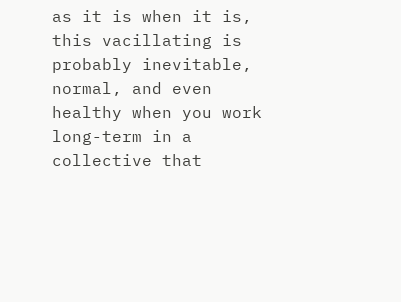as it is when it is, this vacillating is probably inevitable, normal, and even healthy when you work long-term in a collective that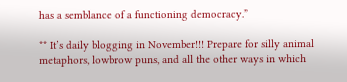has a semblance of a functioning democracy.”

** It’s daily blogging in November!!! Prepare for silly animal metaphors, lowbrow puns, and all the other ways in which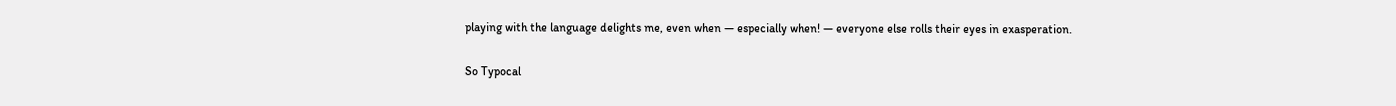playing with the language delights me, even when — especially when! — everyone else rolls their eyes in exasperation.

So Typocal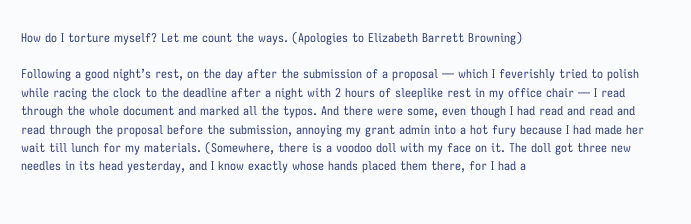How do I torture myself? Let me count the ways. (Apologies to Elizabeth Barrett Browning)

Following a good night’s rest, on the day after the submission of a proposal — which I feverishly tried to polish while racing the clock to the deadline after a night with 2 hours of sleeplike rest in my office chair — I read through the whole document and marked all the typos. And there were some, even though I had read and read and read through the proposal before the submission, annoying my grant admin into a hot fury because I had made her wait till lunch for my materials. (Somewhere, there is a voodoo doll with my face on it. The doll got three new needles in its head yesterday, and I know exactly whose hands placed them there, for I had a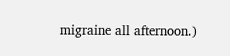migraine all afternoon.)